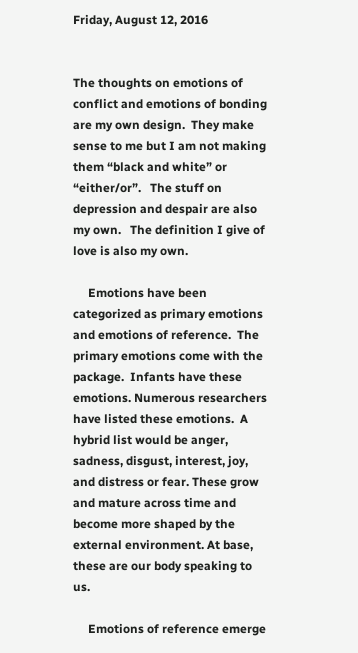Friday, August 12, 2016


The thoughts on emotions of conflict and emotions of bonding are my own design.  They make sense to me but I am not making them “black and white” or “either/or”.   The stuff on depression and despair are also my own.   The definition I give of love is also my own.

     Emotions have been categorized as primary emotions and emotions of reference.  The primary emotions come with the package.  Infants have these emotions. Numerous researchers have listed these emotions.  A hybrid list would be anger, sadness, disgust, interest, joy, and distress or fear. These grow and mature across time and become more shaped by the external environment. At base, these are our body speaking to us.

     Emotions of reference emerge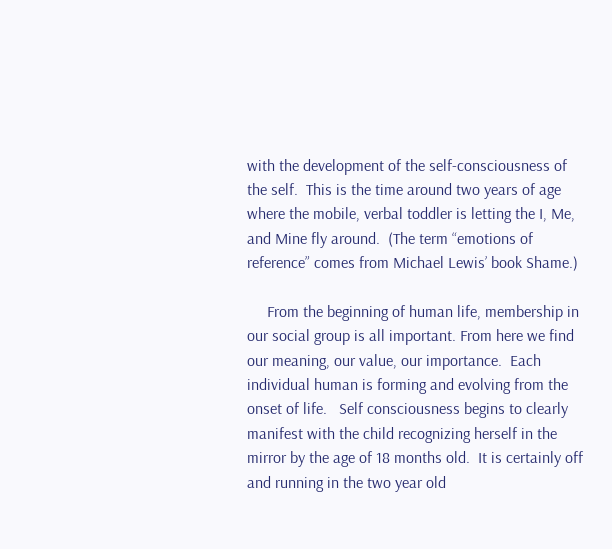with the development of the self-consciousness of the self.  This is the time around two years of age where the mobile, verbal toddler is letting the I, Me, and Mine fly around.  (The term “emotions of reference” comes from Michael Lewis’ book Shame.)

     From the beginning of human life, membership in our social group is all important. From here we find our meaning, our value, our importance.  Each individual human is forming and evolving from the onset of life.   Self consciousness begins to clearly manifest with the child recognizing herself in the mirror by the age of 18 months old.  It is certainly off and running in the two year old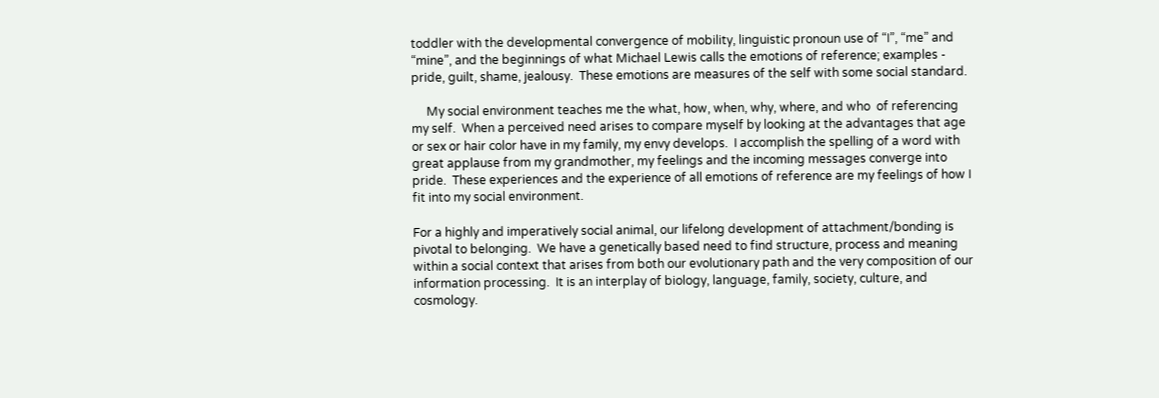toddler with the developmental convergence of mobility, linguistic pronoun use of “I”, “me” and “mine”, and the beginnings of what Michael Lewis calls the emotions of reference; examples - pride, guilt, shame, jealousy.  These emotions are measures of the self with some social standard.

     My social environment teaches me the what, how, when, why, where, and who  of referencing my self.  When a perceived need arises to compare myself by looking at the advantages that age or sex or hair color have in my family, my envy develops.  I accomplish the spelling of a word with great applause from my grandmother, my feelings and the incoming messages converge into pride.  These experiences and the experience of all emotions of reference are my feelings of how I fit into my social environment.

For a highly and imperatively social animal, our lifelong development of attachment/bonding is pivotal to belonging.  We have a genetically based need to find structure, process and meaning within a social context that arises from both our evolutionary path and the very composition of our information processing.  It is an interplay of biology, language, family, society, culture, and cosmology.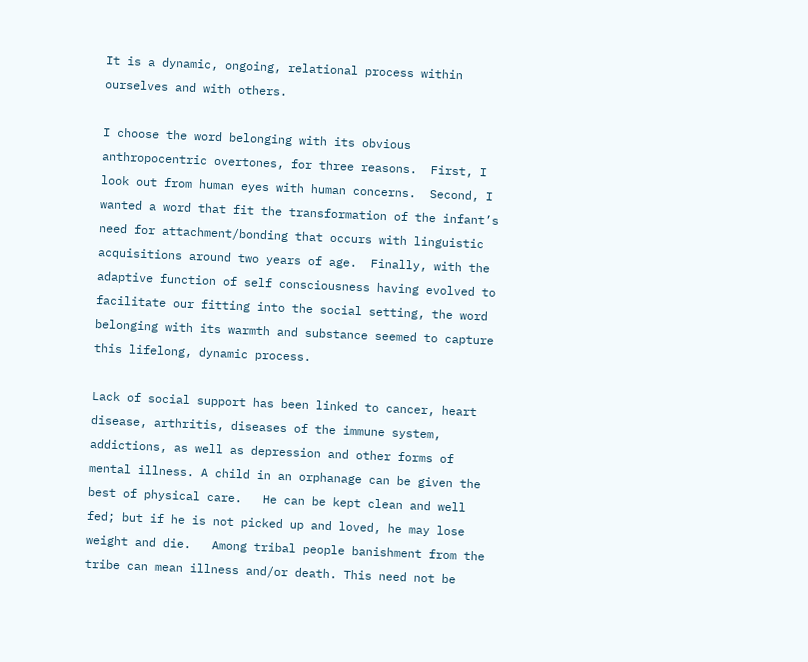It is a dynamic, ongoing, relational process within ourselves and with others.

I choose the word belonging with its obvious anthropocentric overtones, for three reasons.  First, I look out from human eyes with human concerns.  Second, I wanted a word that fit the transformation of the infant’s need for attachment/bonding that occurs with linguistic acquisitions around two years of age.  Finally, with the adaptive function of self consciousness having evolved to facilitate our fitting into the social setting, the word belonging with its warmth and substance seemed to capture this lifelong, dynamic process.

Lack of social support has been linked to cancer, heart disease, arthritis, diseases of the immune system, addictions, as well as depression and other forms of mental illness. A child in an orphanage can be given the best of physical care.   He can be kept clean and well fed; but if he is not picked up and loved, he may lose weight and die.   Among tribal people banishment from the tribe can mean illness and/or death. This need not be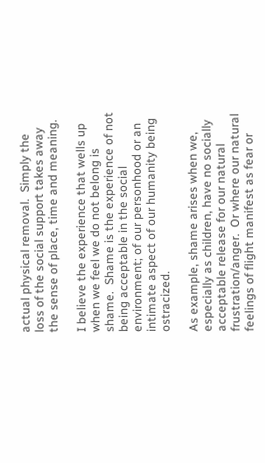actual physical removal.  Simply the loss of the social support takes away the sense of place, time and meaning.

I believe the experience that wells up when we feel we do not belong is shame.  Shame is the experience of not being acceptable in the social environment; of our personhood or an intimate aspect of our humanity being ostracized.

As example, shame arises when we, especially as children, have no socially acceptable release for our natural frustration/anger.  Or where our natural feelings of flight manifest as fear or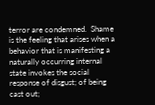terror are condemned.  Shame is the feeling that arises when a behavior that is manifesting a naturally occurring internal state invokes the social response of disgust; of being cast out;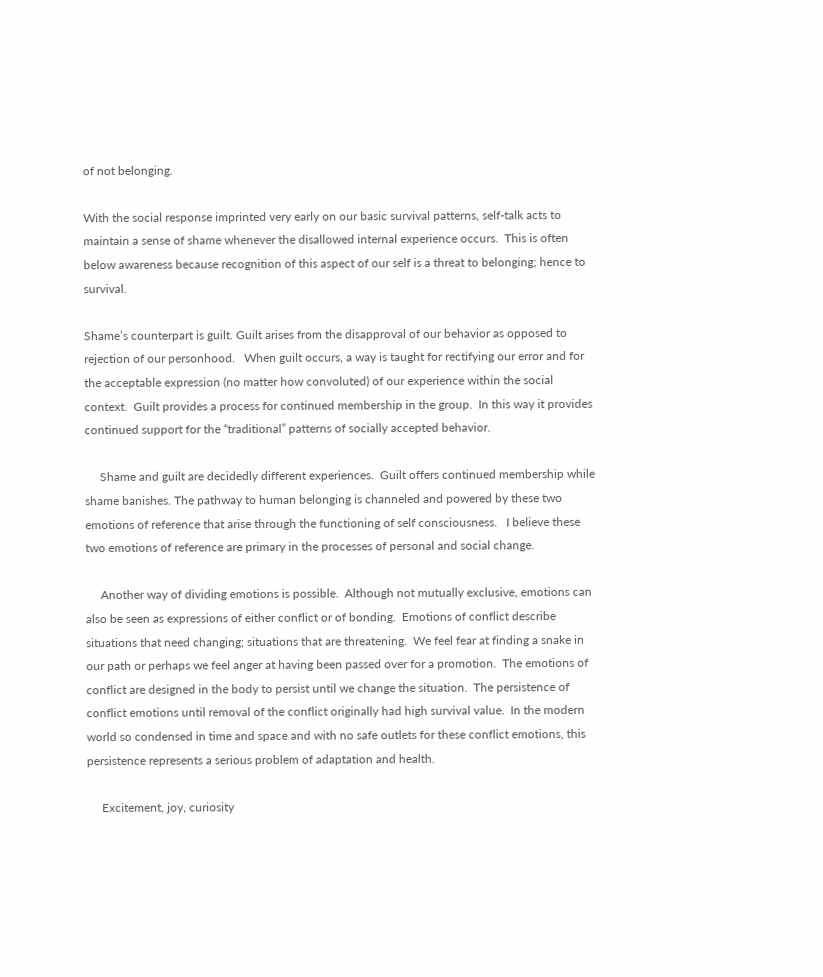of not belonging.

With the social response imprinted very early on our basic survival patterns, self-talk acts to maintain a sense of shame whenever the disallowed internal experience occurs.  This is often below awareness because recognition of this aspect of our self is a threat to belonging; hence to survival.

Shame’s counterpart is guilt. Guilt arises from the disapproval of our behavior as opposed to rejection of our personhood.   When guilt occurs, a way is taught for rectifying our error and for the acceptable expression (no matter how convoluted) of our experience within the social context.  Guilt provides a process for continued membership in the group.  In this way it provides continued support for the “traditional” patterns of socially accepted behavior.

     Shame and guilt are decidedly different experiences.  Guilt offers continued membership while shame banishes. The pathway to human belonging is channeled and powered by these two emotions of reference that arise through the functioning of self consciousness.   I believe these two emotions of reference are primary in the processes of personal and social change.

     Another way of dividing emotions is possible.  Although not mutually exclusive, emotions can also be seen as expressions of either conflict or of bonding.  Emotions of conflict describe situations that need changing; situations that are threatening.  We feel fear at finding a snake in our path or perhaps we feel anger at having been passed over for a promotion.  The emotions of conflict are designed in the body to persist until we change the situation.  The persistence of conflict emotions until removal of the conflict originally had high survival value.  In the modern world so condensed in time and space and with no safe outlets for these conflict emotions, this persistence represents a serious problem of adaptation and health.

     Excitement, joy, curiosity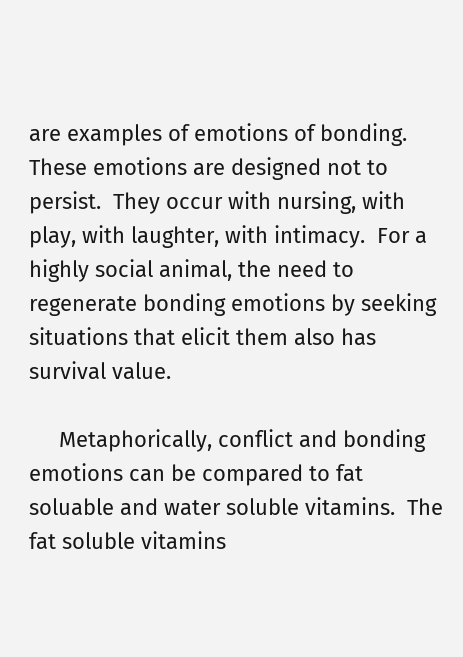are examples of emotions of bonding.  These emotions are designed not to persist.  They occur with nursing, with play, with laughter, with intimacy.  For a highly social animal, the need to regenerate bonding emotions by seeking situations that elicit them also has survival value.

     Metaphorically, conflict and bonding emotions can be compared to fat soluable and water soluble vitamins.  The fat soluble vitamins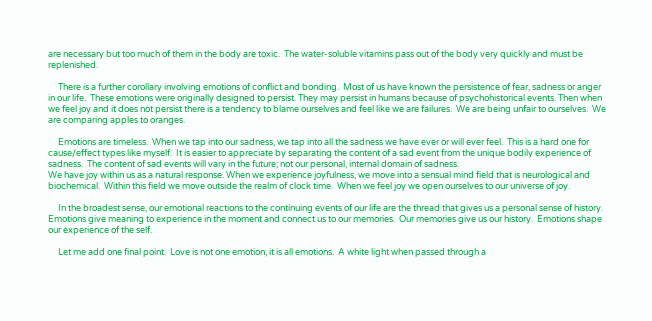are necessary but too much of them in the body are toxic.  The water-soluble vitamins pass out of the body very quickly and must be replenished.

     There is a further corollary involving emotions of conflict and bonding.  Most of us have known the persistence of fear, sadness or anger in our life.  These emotions were originally designed to persist. They may persist in humans because of psychohistorical events. Then when we feel joy and it does not persist there is a tendency to blame ourselves and feel like we are failures.  We are being unfair to ourselves.  We are comparing apples to oranges.

     Emotions are timeless.  When we tap into our sadness, we tap into all the sadness we have ever or will ever feel.  This is a hard one for cause/effect types like myself.  It is easier to appreciate by separating the content of a sad event from the unique bodily experience of sadness.  The content of sad events will vary in the future; not our personal, internal domain of sadness.
We have joy within us as a natural response. When we experience joyfulness, we move into a sensual mind field that is neurological and biochemical.  Within this field we move outside the realm of clock time.  When we feel joy we open ourselves to our universe of joy.

     In the broadest sense, our emotional reactions to the continuing events of our life are the thread that gives us a personal sense of history.  Emotions give meaning to experience in the moment and connect us to our memories.  Our memories give us our history.  Emotions shape our experience of the self.

     Let me add one final point.  Love is not one emotion; it is all emotions.  A white light when passed through a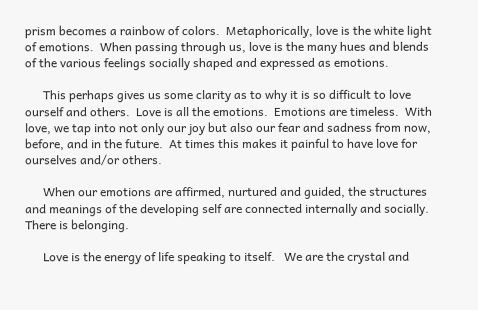prism becomes a rainbow of colors.  Metaphorically, love is the white light of emotions.  When passing through us, love is the many hues and blends of the various feelings socially shaped and expressed as emotions.

      This perhaps gives us some clarity as to why it is so difficult to love ourself and others.  Love is all the emotions.  Emotions are timeless.  With love, we tap into not only our joy but also our fear and sadness from now, before, and in the future.  At times this makes it painful to have love for ourselves and/or others.

      When our emotions are affirmed, nurtured and guided, the structures and meanings of the developing self are connected internally and socially. There is belonging.

      Love is the energy of life speaking to itself.   We are the crystal and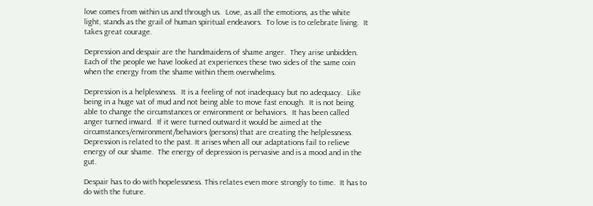love comes from within us and through us.  Love, as all the emotions, as the white light, stands as the grail of human spiritual endeavors.  To love is to celebrate living.  It takes great courage.

Depression and despair are the handmaidens of shame anger.  They arise unbidden.  Each of the people we have looked at experiences these two sides of the same coin when the energy from the shame within them overwhelms.

Depression is a helplessness.  It is a feeling of not inadequacy but no adequacy.  Like being in a huge vat of mud and not being able to move fast enough.  It is not being able to change the circumstances or environment or behaviors.  It has been called anger turned inward.  If it were turned outward it would be aimed at the circumstances/environment/behaviors (persons) that are creating the helplessness. Depression is related to the past. It arises when all our adaptations fail to relieve energy of our shame.  The energy of depression is pervasive and is a mood and in the gut.

Despair has to do with hopelessness. This relates even more strongly to time.  It has to do with the future.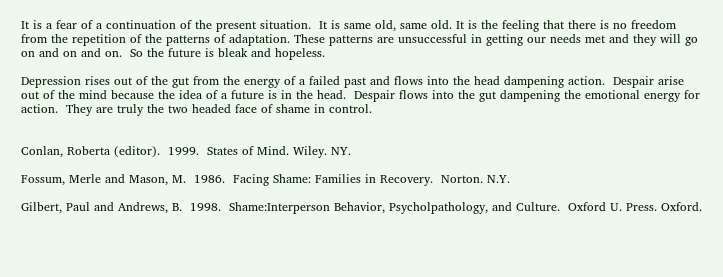It is a fear of a continuation of the present situation.  It is same old, same old. It is the feeling that there is no freedom from the repetition of the patterns of adaptation. These patterns are unsuccessful in getting our needs met and they will go on and on and on.  So the future is bleak and hopeless.

Depression rises out of the gut from the energy of a failed past and flows into the head dampening action.  Despair arise out of the mind because the idea of a future is in the head.  Despair flows into the gut dampening the emotional energy for action.  They are truly the two headed face of shame in control.


Conlan, Roberta (editor).  1999.  States of Mind. Wiley. NY.

Fossum, Merle and Mason, M.  1986.  Facing Shame: Families in Recovery.  Norton. N.Y.

Gilbert, Paul and Andrews, B.  1998.  Shame:Interperson Behavior, Psycholpathology, and Culture.  Oxford U. Press. Oxford.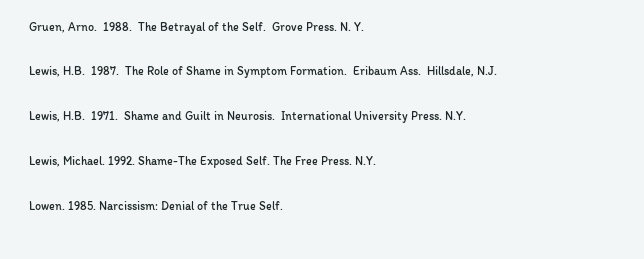Gruen, Arno.  1988.  The Betrayal of the Self.  Grove Press. N. Y.

Lewis, H.B.  1987.  The Role of Shame in Symptom Formation.  Eribaum Ass.  Hillsdale, N.J.

Lewis, H.B.  1971.  Shame and Guilt in Neurosis.  International University Press. N.Y.

Lewis, Michael. 1992. Shame-The Exposed Self. The Free Press. N.Y.

Lowen. 1985. Narcissism: Denial of the True Self.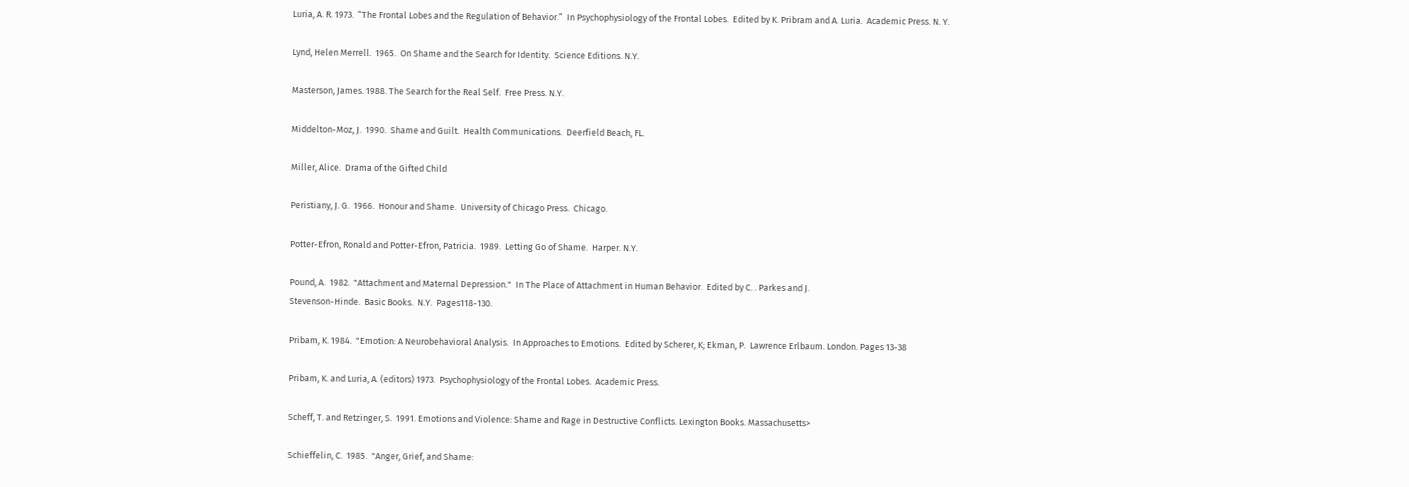Luria, A. R. 1973.  “The Frontal Lobes and the Regulation of Behavior.”  In Psychophysiology of the Frontal Lobes.  Edited by K. Pribram and A. Luria.  Academic Press. N. Y.

Lynd, Helen Merrell.  1965.  On Shame and the Search for Identity.  Science Editions. N.Y.

Masterson, James. 1988. The Search for the Real Self.  Free Press. N.Y.

Middelton-Moz, J.  1990.  Shame and Guilt.  Health Communications.  Deerfield Beach, FL.

Miller, Alice.  Drama of the Gifted Child

Peristiany, J. G.  1966.  Honour and Shame.  University of Chicago Press.  Chicago.

Potter-Efron, Ronald and Potter-Efron, Patricia.  1989.  Letting Go of Shame.  Harper. N.Y.

Pound, A.  1982.  "Attachment and Maternal Depression."  In The Place of Attachment in Human Behavior.  Edited by C. . Parkes and J.
Stevenson-Hinde.  Basic Books.  N.Y.  Pages118-130.

Pribam, K. 1984.  "Emotion: A Neurobehavioral Analysis.  In Approaches to Emotions.  Edited by Scherer, K; Ekman, P.  Lawrence Erlbaum. London. Pages 13-38

Pribam, K. and Luria, A. (editors) 1973.  Psychophysiology of the Frontal Lobes.  Academic Press.

Scheff, T. and Retzinger, S.  1991. Emotions and Violence: Shame and Rage in Destructive Conflicts. Lexington Books. Massachusetts>

Schieffelin, C.  1985.  "Anger, Grief, and Shame: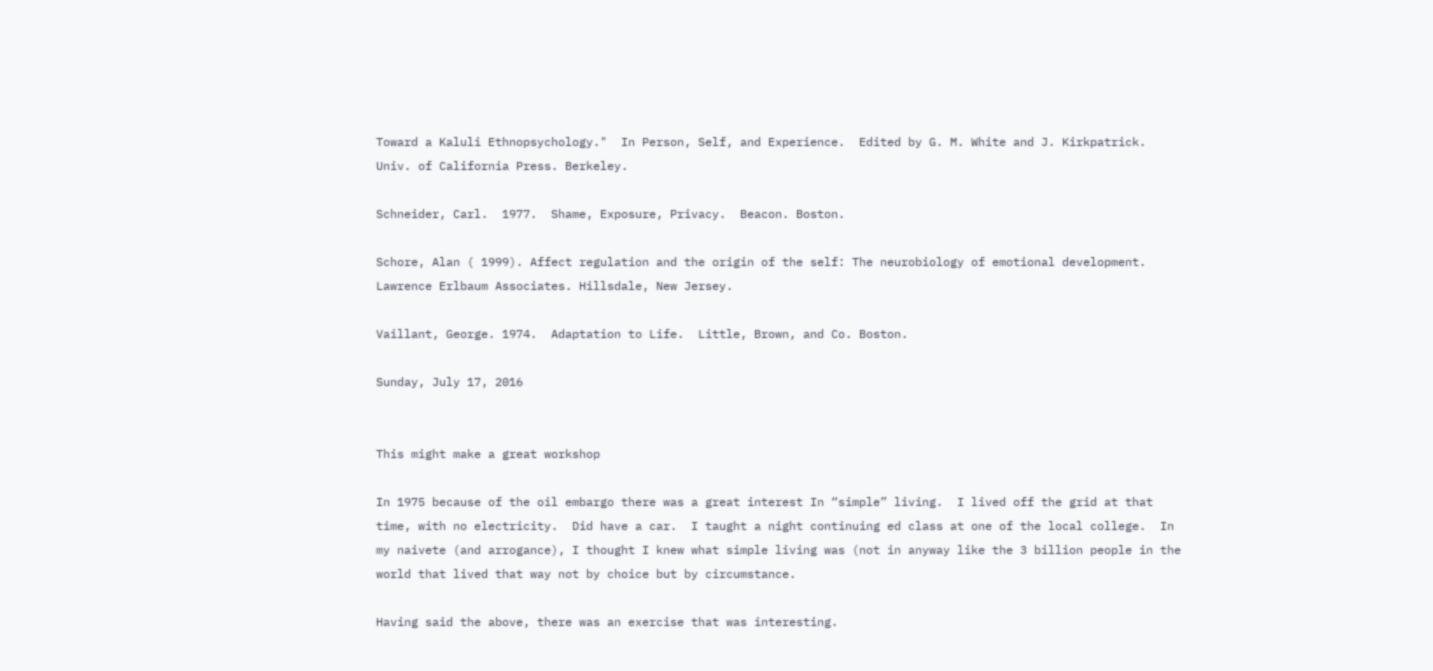Toward a Kaluli Ethnopsychology."  In Person, Self, and Experience.  Edited by G. M. White and J. Kirkpatrick.  Univ. of California Press. Berkeley.

Schneider, Carl.  1977.  Shame, Exposure, Privacy.  Beacon. Boston.

Schore, Alan ( 1999). Affect regulation and the origin of the self: The neurobiology of emotional development. Lawrence Erlbaum Associates. Hillsdale, New Jersey.

Vaillant, George. 1974.  Adaptation to Life.  Little, Brown, and Co. Boston.

Sunday, July 17, 2016


This might make a great workshop

In 1975 because of the oil embargo there was a great interest In “simple” living.  I lived off the grid at that time, with no electricity.  Did have a car.  I taught a night continuing ed class at one of the local college.  In my naivete (and arrogance), I thought I knew what simple living was (not in anyway like the 3 billion people in the world that lived that way not by choice but by circumstance.

Having said the above, there was an exercise that was interesting.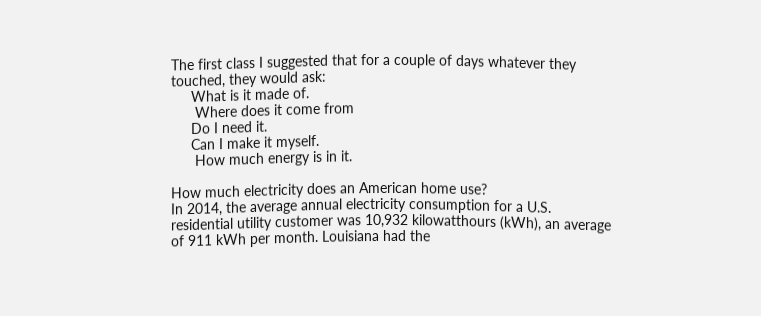The first class I suggested that for a couple of days whatever they touched, they would ask:
     What is it made of.
      Where does it come from
     Do I need it.
     Can I make it myself.
      How much energy is in it.

How much electricity does an American home use?
In 2014, the average annual electricity consumption for a U.S. residential utility customer was 10,932 kilowatthours (kWh), an average of 911 kWh per month. Louisiana had the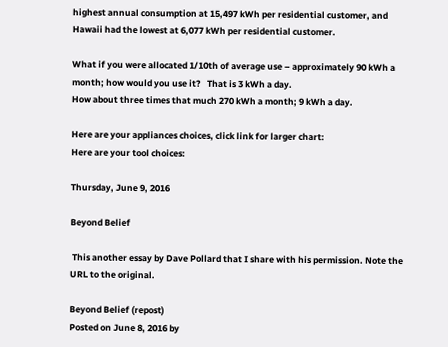highest annual consumption at 15,497 kWh per residential customer, and Hawaii had the lowest at 6,077 kWh per residential customer.

What if you were allocated 1/10th of average use – approximately 90 kWh a month; how would you use it?   That is 3 kWh a day.
How about three times that much 270 kWh a month; 9 kWh a day.

Here are your appliances choices, click link for larger chart:
Here are your tool choices:

Thursday, June 9, 2016

Beyond Belief

 This another essay by Dave Pollard that I share with his permission. Note the URL to the original.

Beyond Belief (repost)
Posted on June 8, 2016 by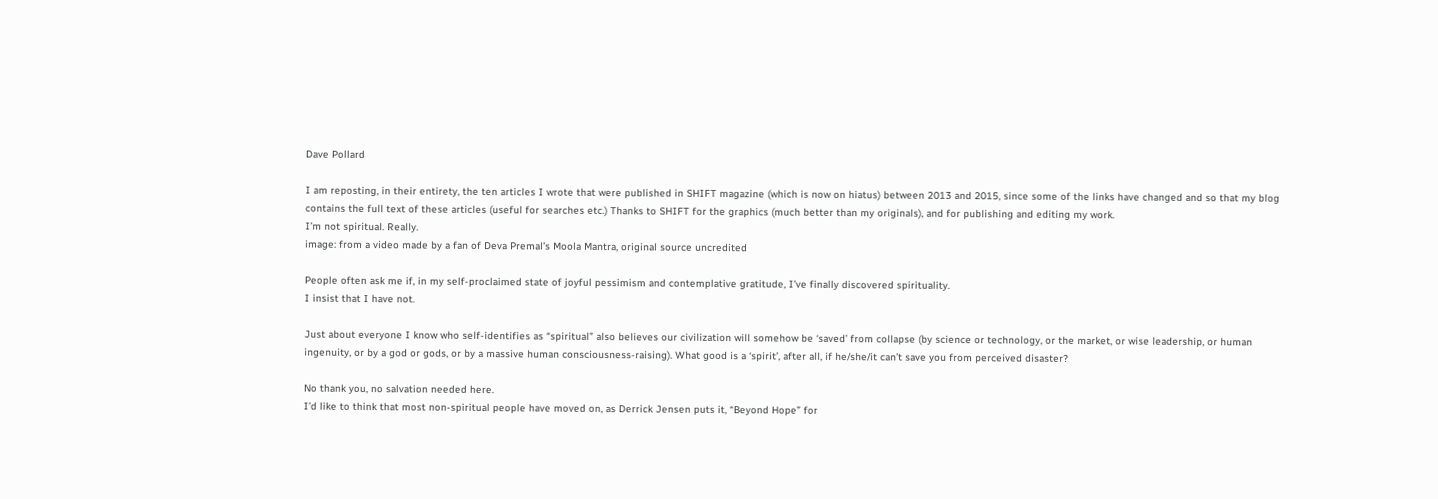Dave Pollard

I am reposting, in their entirety, the ten articles I wrote that were published in SHIFT magazine (which is now on hiatus) between 2013 and 2015, since some of the links have changed and so that my blog contains the full text of these articles (useful for searches etc.) Thanks to SHIFT for the graphics (much better than my originals), and for publishing and editing my work.
I’m not spiritual. Really.
image: from a video made by a fan of Deva Premal’s Moola Mantra, original source uncredited

People often ask me if, in my self-proclaimed state of joyful pessimism and contemplative gratitude, I’ve finally discovered spirituality.
I insist that I have not.

Just about everyone I know who self-identifies as “spiritual” also believes our civilization will somehow be ‘saved’ from collapse (by science or technology, or the market, or wise leadership, or human ingenuity, or by a god or gods, or by a massive human consciousness-raising). What good is a ‘spirit’, after all, if he/she/it can’t save you from perceived disaster?

No thank you, no salvation needed here.
I’d like to think that most non-spiritual people have moved on, as Derrick Jensen puts it, “Beyond Hope” for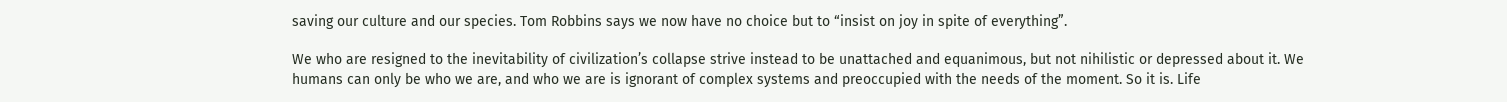saving our culture and our species. Tom Robbins says we now have no choice but to “insist on joy in spite of everything”.

We who are resigned to the inevitability of civilization’s collapse strive instead to be unattached and equanimous, but not nihilistic or depressed about it. We humans can only be who we are, and who we are is ignorant of complex systems and preoccupied with the needs of the moment. So it is. Life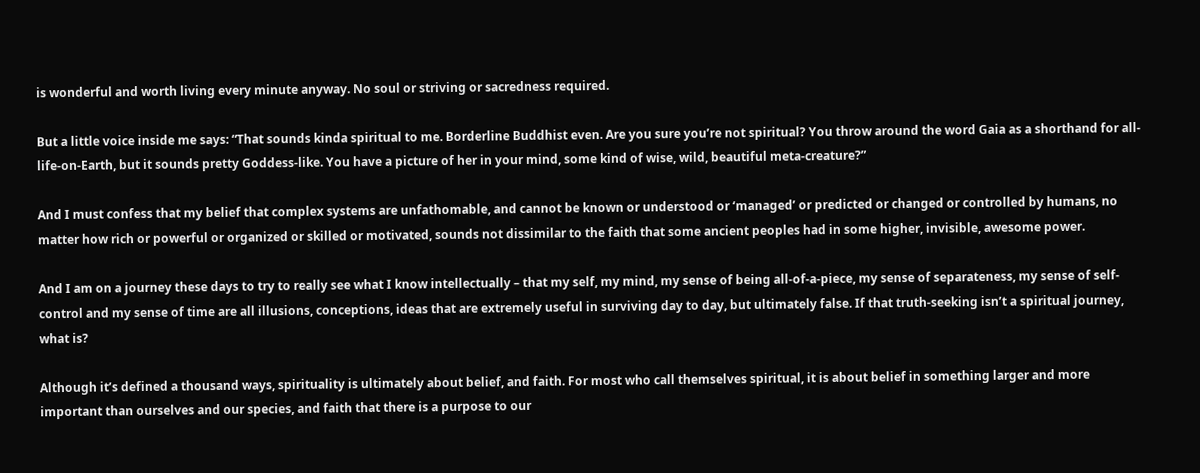is wonderful and worth living every minute anyway. No soul or striving or sacredness required.

But a little voice inside me says: “That sounds kinda spiritual to me. Borderline Buddhist even. Are you sure you’re not spiritual? You throw around the word Gaia as a shorthand for all-life-on-Earth, but it sounds pretty Goddess-like. You have a picture of her in your mind, some kind of wise, wild, beautiful meta-creature?”

And I must confess that my belief that complex systems are unfathomable, and cannot be known or understood or ‘managed’ or predicted or changed or controlled by humans, no matter how rich or powerful or organized or skilled or motivated, sounds not dissimilar to the faith that some ancient peoples had in some higher, invisible, awesome power.

And I am on a journey these days to try to really see what I know intellectually – that my self, my mind, my sense of being all-of-a-piece, my sense of separateness, my sense of self-control and my sense of time are all illusions, conceptions, ideas that are extremely useful in surviving day to day, but ultimately false. If that truth-seeking isn’t a spiritual journey, what is?

Although it’s defined a thousand ways, spirituality is ultimately about belief, and faith. For most who call themselves spiritual, it is about belief in something larger and more important than ourselves and our species, and faith that there is a purpose to our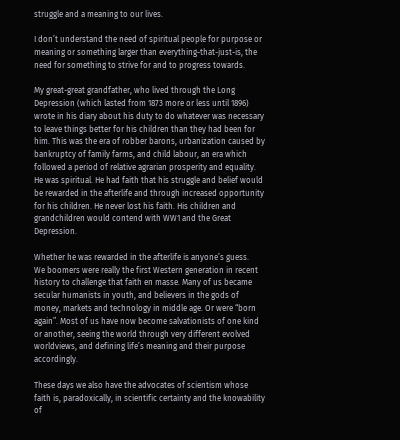struggle and a meaning to our lives.

I don’t understand the need of spiritual people for purpose or meaning or something larger than everything-that-just-is, the need for something to strive for and to progress towards.

My great-great grandfather, who lived through the Long Depression (which lasted from 1873 more or less until 1896) wrote in his diary about his duty to do whatever was necessary to leave things better for his children than they had been for him. This was the era of robber barons, urbanization caused by bankruptcy of family farms, and child labour, an era which followed a period of relative agrarian prosperity and equality. He was spiritual. He had faith that his struggle and belief would be rewarded in the afterlife and through increased opportunity for his children. He never lost his faith. His children and grandchildren would contend with WW1 and the Great Depression.

Whether he was rewarded in the afterlife is anyone’s guess.
We boomers were really the first Western generation in recent history to challenge that faith en masse. Many of us became secular humanists in youth, and believers in the gods of money, markets and technology in middle age. Or were “born again”. Most of us have now become salvationists of one kind or another, seeing the world through very different evolved worldviews, and defining life’s meaning and their purpose accordingly.

These days we also have the advocates of scientism whose faith is, paradoxically, in scientific certainty and the knowability of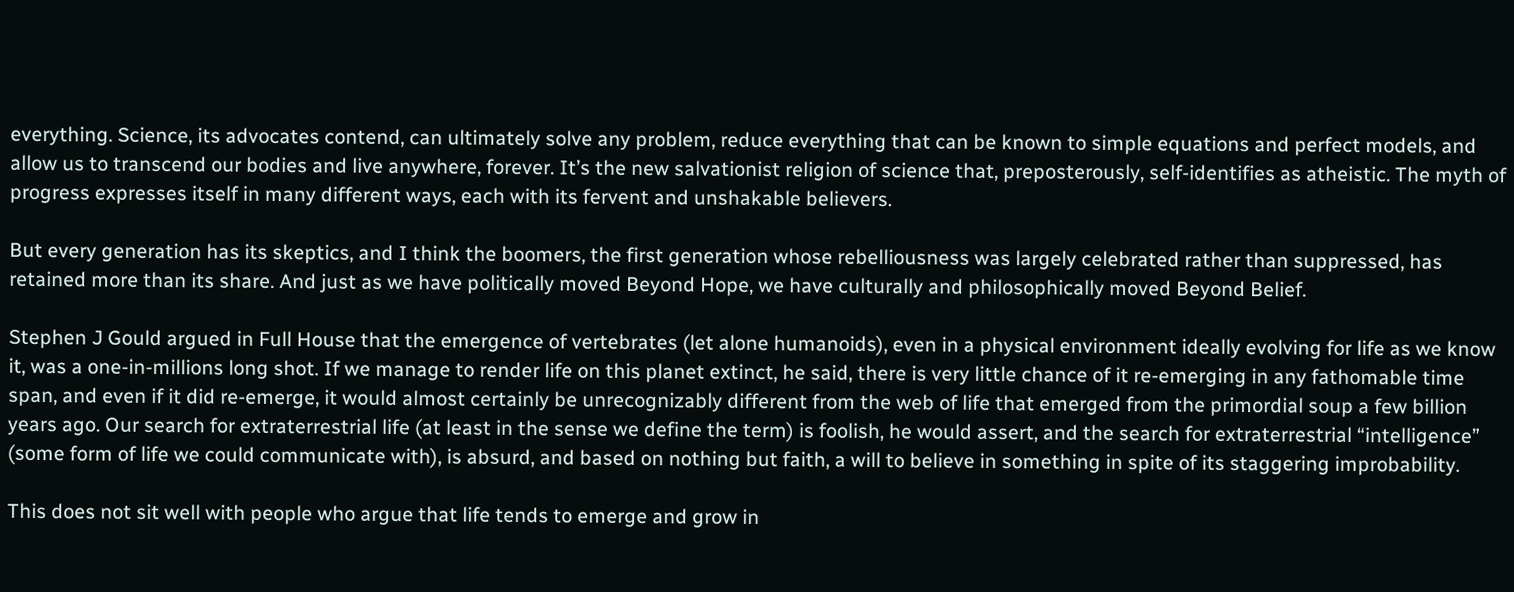everything. Science, its advocates contend, can ultimately solve any problem, reduce everything that can be known to simple equations and perfect models, and allow us to transcend our bodies and live anywhere, forever. It’s the new salvationist religion of science that, preposterously, self-identifies as atheistic. The myth of progress expresses itself in many different ways, each with its fervent and unshakable believers.

But every generation has its skeptics, and I think the boomers, the first generation whose rebelliousness was largely celebrated rather than suppressed, has retained more than its share. And just as we have politically moved Beyond Hope, we have culturally and philosophically moved Beyond Belief.

Stephen J Gould argued in Full House that the emergence of vertebrates (let alone humanoids), even in a physical environment ideally evolving for life as we know it, was a one-in-millions long shot. If we manage to render life on this planet extinct, he said, there is very little chance of it re-emerging in any fathomable time span, and even if it did re-emerge, it would almost certainly be unrecognizably different from the web of life that emerged from the primordial soup a few billion years ago. Our search for extraterrestrial life (at least in the sense we define the term) is foolish, he would assert, and the search for extraterrestrial “intelligence” (some form of life we could communicate with), is absurd, and based on nothing but faith, a will to believe in something in spite of its staggering improbability.

This does not sit well with people who argue that life tends to emerge and grow in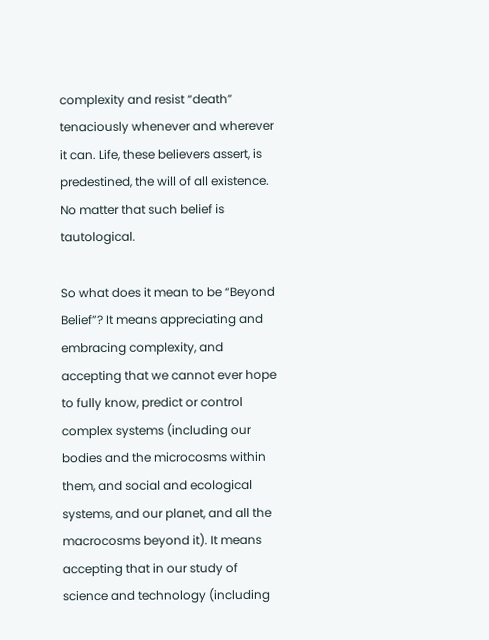complexity and resist “death” tenaciously whenever and wherever it can. Life, these believers assert, is predestined, the will of all existence. No matter that such belief is tautological.

So what does it mean to be “Beyond Belief”? It means appreciating and embracing complexity, and accepting that we cannot ever hope to fully know, predict or control complex systems (including our bodies and the microcosms within them, and social and ecological systems, and our planet, and all the macrocosms beyond it). It means accepting that in our study of science and technology (including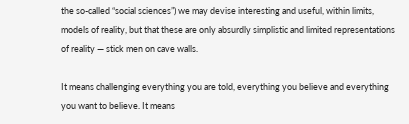the so-called “social sciences”) we may devise interesting and useful, within limits, models of reality, but that these are only absurdly simplistic and limited representations of reality — stick men on cave walls.

It means challenging everything you are told, everything you believe and everything you want to believe. It means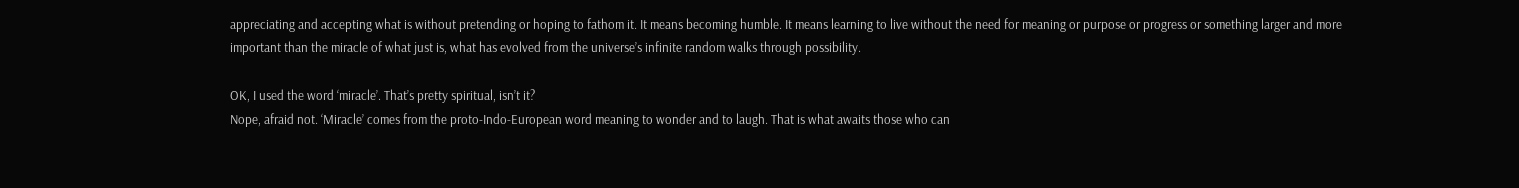appreciating and accepting what is without pretending or hoping to fathom it. It means becoming humble. It means learning to live without the need for meaning or purpose or progress or something larger and more important than the miracle of what just is, what has evolved from the universe’s infinite random walks through possibility.

OK, I used the word ‘miracle’. That’s pretty spiritual, isn’t it?
Nope, afraid not. ‘Miracle’ comes from the proto-Indo-European word meaning to wonder and to laugh. That is what awaits those who can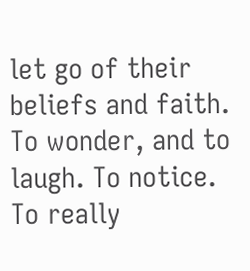let go of their beliefs and faith. To wonder, and to laugh. To notice. To really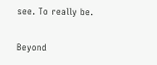see. To really be.

Beyond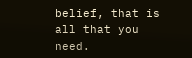belief, that is all that you need.